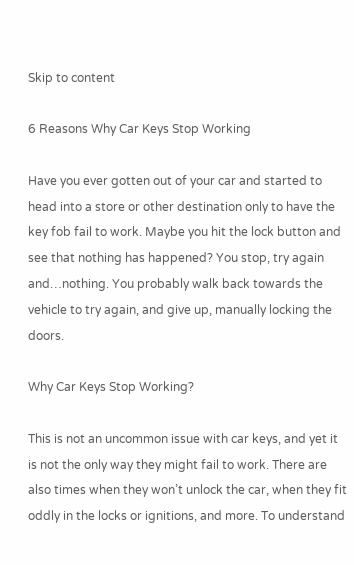Skip to content

6 Reasons Why Car Keys Stop Working

Have you ever gotten out of your car and started to head into a store or other destination only to have the key fob fail to work. Maybe you hit the lock button and see that nothing has happened? You stop, try again and…nothing. You probably walk back towards the vehicle to try again, and give up, manually locking the doors.

Why Car Keys Stop Working?

This is not an uncommon issue with car keys, and yet it is not the only way they might fail to work. There are also times when they won’t unlock the car, when they fit oddly in the locks or ignitions, and more. To understand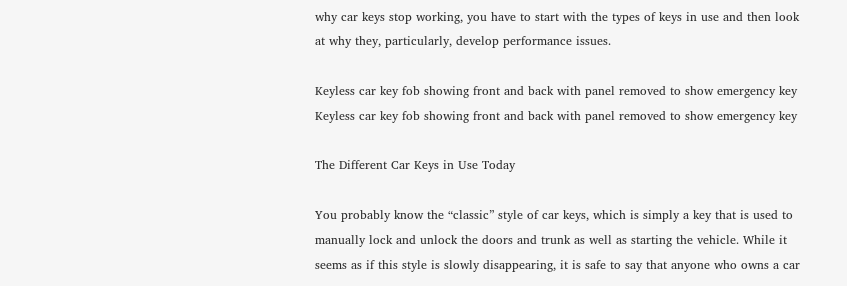why car keys stop working, you have to start with the types of keys in use and then look at why they, particularly, develop performance issues.

Keyless car key fob showing front and back with panel removed to show emergency key
Keyless car key fob showing front and back with panel removed to show emergency key

The Different Car Keys in Use Today

You probably know the “classic” style of car keys, which is simply a key that is used to manually lock and unlock the doors and trunk as well as starting the vehicle. While it seems as if this style is slowly disappearing, it is safe to say that anyone who owns a car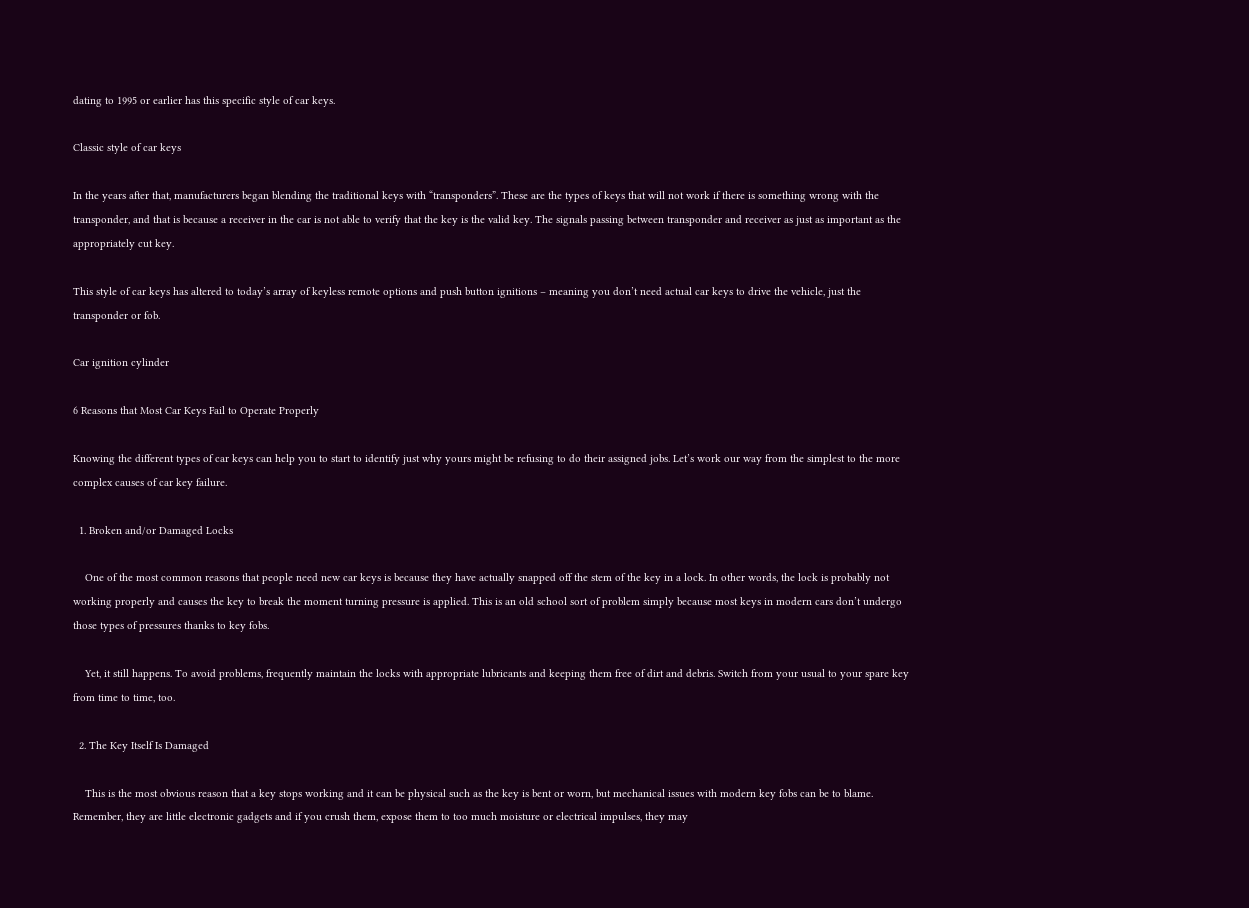dating to 1995 or earlier has this specific style of car keys.

Classic style of car keys

In the years after that, manufacturers began blending the traditional keys with “transponders”. These are the types of keys that will not work if there is something wrong with the transponder, and that is because a receiver in the car is not able to verify that the key is the valid key. The signals passing between transponder and receiver as just as important as the appropriately cut key.

This style of car keys has altered to today’s array of keyless remote options and push button ignitions – meaning you don’t need actual car keys to drive the vehicle, just the transponder or fob.

Car ignition cylinder

6 Reasons that Most Car Keys Fail to Operate Properly

Knowing the different types of car keys can help you to start to identify just why yours might be refusing to do their assigned jobs. Let’s work our way from the simplest to the more complex causes of car key failure.

  1. Broken and/or Damaged Locks

    One of the most common reasons that people need new car keys is because they have actually snapped off the stem of the key in a lock. In other words, the lock is probably not working properly and causes the key to break the moment turning pressure is applied. This is an old school sort of problem simply because most keys in modern cars don’t undergo those types of pressures thanks to key fobs.

    Yet, it still happens. To avoid problems, frequently maintain the locks with appropriate lubricants and keeping them free of dirt and debris. Switch from your usual to your spare key from time to time, too.

  2. The Key Itself Is Damaged

    This is the most obvious reason that a key stops working and it can be physical such as the key is bent or worn, but mechanical issues with modern key fobs can be to blame. Remember, they are little electronic gadgets and if you crush them, expose them to too much moisture or electrical impulses, they may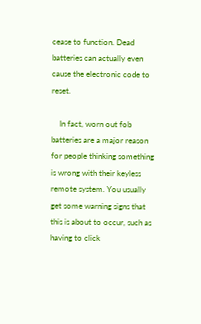cease to function. Dead batteries can actually even cause the electronic code to reset.

    In fact, worn out fob batteries are a major reason for people thinking something is wrong with their keyless remote system. You usually get some warning signs that this is about to occur, such as having to click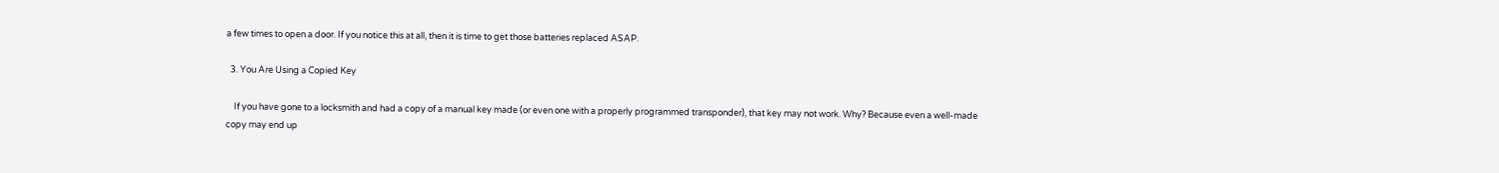a few times to open a door. If you notice this at all, then it is time to get those batteries replaced ASAP.

  3. You Are Using a Copied Key

    If you have gone to a locksmith and had a copy of a manual key made (or even one with a properly programmed transponder), that key may not work. Why? Because even a well-made copy may end up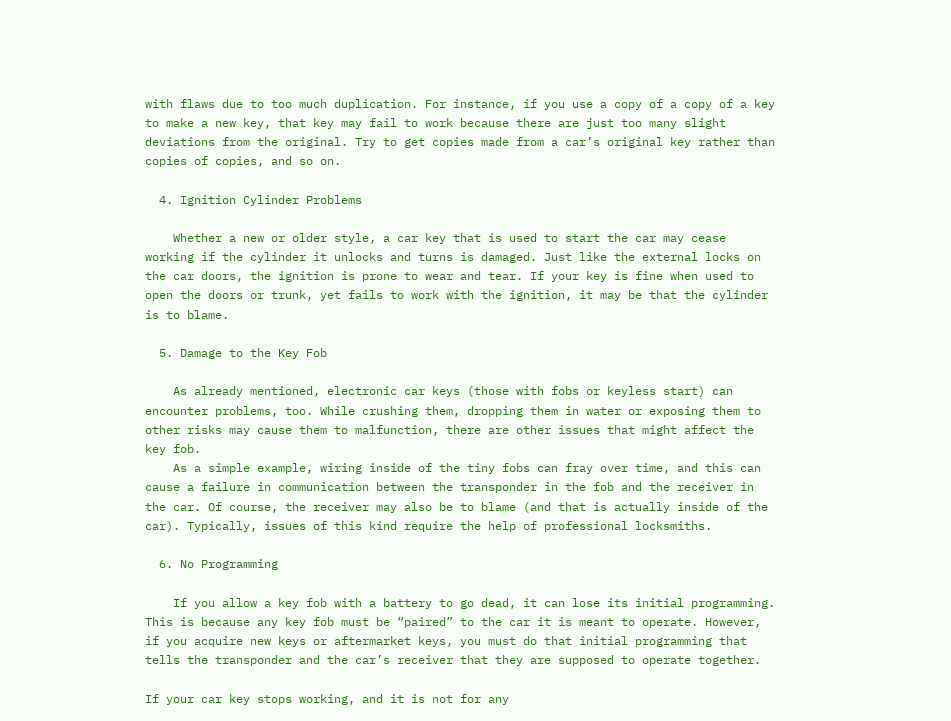with flaws due to too much duplication. For instance, if you use a copy of a copy of a key to make a new key, that key may fail to work because there are just too many slight deviations from the original. Try to get copies made from a car’s original key rather than copies of copies, and so on.

  4. Ignition Cylinder Problems

    Whether a new or older style, a car key that is used to start the car may cease working if the cylinder it unlocks and turns is damaged. Just like the external locks on the car doors, the ignition is prone to wear and tear. If your key is fine when used to open the doors or trunk, yet fails to work with the ignition, it may be that the cylinder is to blame.

  5. Damage to the Key Fob

    As already mentioned, electronic car keys (those with fobs or keyless start) can encounter problems, too. While crushing them, dropping them in water or exposing them to other risks may cause them to malfunction, there are other issues that might affect the key fob.
    As a simple example, wiring inside of the tiny fobs can fray over time, and this can cause a failure in communication between the transponder in the fob and the receiver in the car. Of course, the receiver may also be to blame (and that is actually inside of the car). Typically, issues of this kind require the help of professional locksmiths.

  6. No Programming

    If you allow a key fob with a battery to go dead, it can lose its initial programming. This is because any key fob must be “paired” to the car it is meant to operate. However, if you acquire new keys or aftermarket keys, you must do that initial programming that tells the transponder and the car’s receiver that they are supposed to operate together.

If your car key stops working, and it is not for any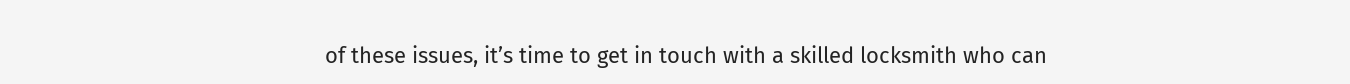of these issues, it’s time to get in touch with a skilled locksmith who can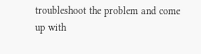troubleshoot the problem and come up with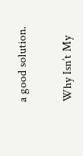a good solution.


Why Isn’t My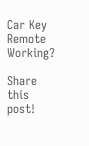Car Key Remote Working?

Share this post!